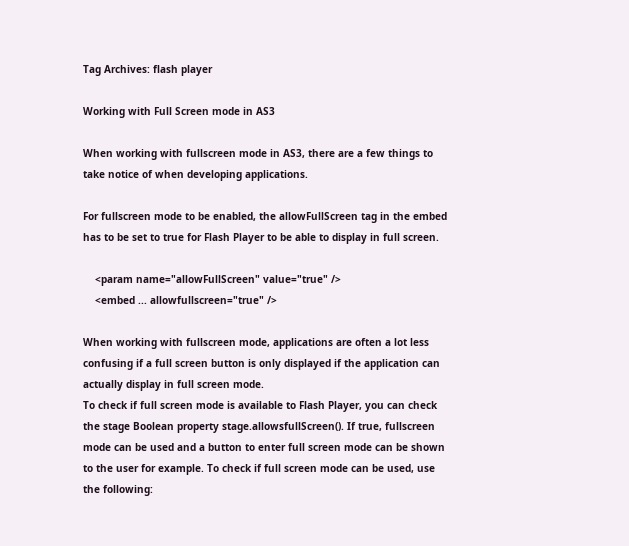Tag Archives: flash player

Working with Full Screen mode in AS3

When working with fullscreen mode in AS3, there are a few things to take notice of when developing applications.

For fullscreen mode to be enabled, the allowFullScreen tag in the embed has to be set to true for Flash Player to be able to display in full screen.

    <param name="allowFullScreen" value="true" />
    <embed ... allowfullscreen="true" />

When working with fullscreen mode, applications are often a lot less confusing if a full screen button is only displayed if the application can actually display in full screen mode.
To check if full screen mode is available to Flash Player, you can check the stage Boolean property stage.allowsfullScreen(). If true, fullscreen mode can be used and a button to enter full screen mode can be shown to the user for example. To check if full screen mode can be used, use the following: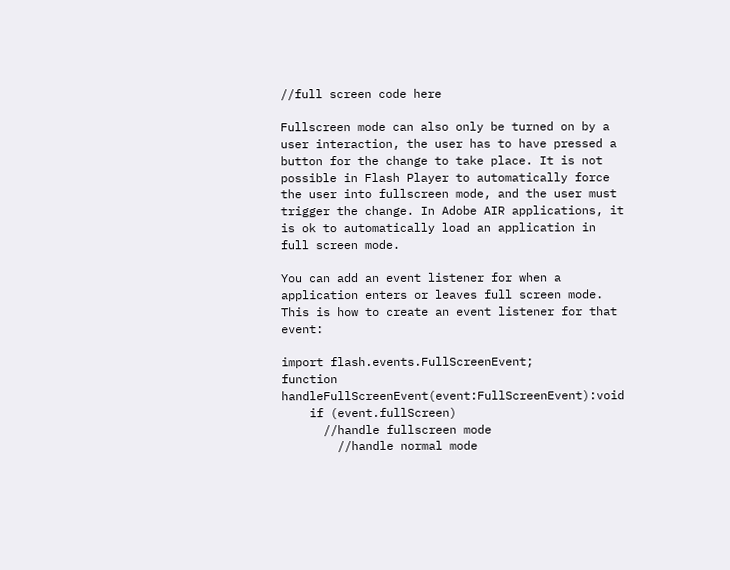//full screen code here

Fullscreen mode can also only be turned on by a user interaction, the user has to have pressed a button for the change to take place. It is not possible in Flash Player to automatically force the user into fullscreen mode, and the user must trigger the change. In Adobe AIR applications, it is ok to automatically load an application in full screen mode.

You can add an event listener for when a application enters or leaves full screen mode. This is how to create an event listener for that event:

import flash.events.FullScreenEvent;
function handleFullScreenEvent(event:FullScreenEvent):void
    if (event.fullScreen)
      //handle fullscreen mode
        //handle normal mode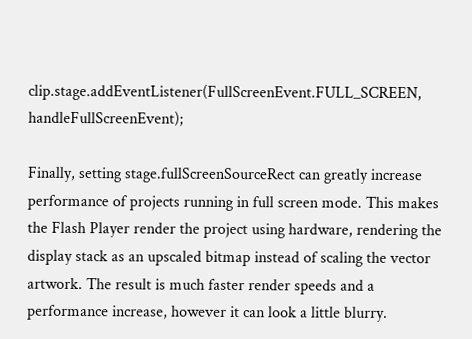clip.stage.addEventListener(FullScreenEvent.FULL_SCREEN, handleFullScreenEvent);

Finally, setting stage.fullScreenSourceRect can greatly increase performance of projects running in full screen mode. This makes the Flash Player render the project using hardware, rendering the display stack as an upscaled bitmap instead of scaling the vector artwork. The result is much faster render speeds and a performance increase, however it can look a little blurry.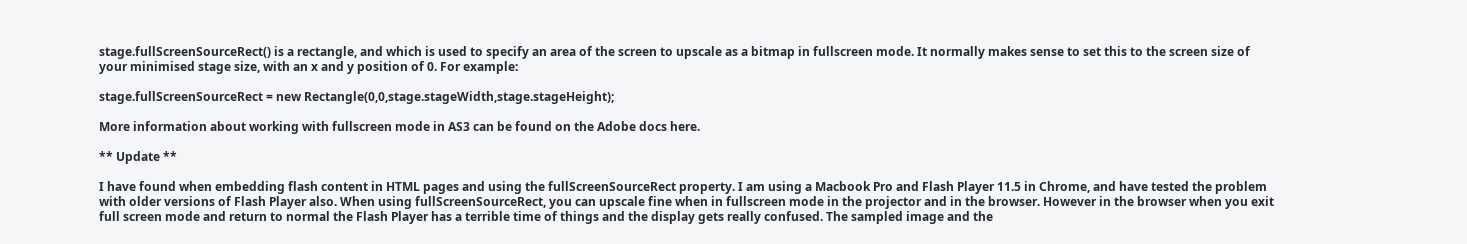stage.fullScreenSourceRect() is a rectangle, and which is used to specify an area of the screen to upscale as a bitmap in fullscreen mode. It normally makes sense to set this to the screen size of your minimised stage size, with an x and y position of 0. For example:

stage.fullScreenSourceRect = new Rectangle(0,0,stage.stageWidth,stage.stageHeight);

More information about working with fullscreen mode in AS3 can be found on the Adobe docs here.

** Update **

I have found when embedding flash content in HTML pages and using the fullScreenSourceRect property. I am using a Macbook Pro and Flash Player 11.5 in Chrome, and have tested the problem with older versions of Flash Player also. When using fullScreenSourceRect, you can upscale fine when in fullscreen mode in the projector and in the browser. However in the browser when you exit full screen mode and return to normal the Flash Player has a terrible time of things and the display gets really confused. The sampled image and the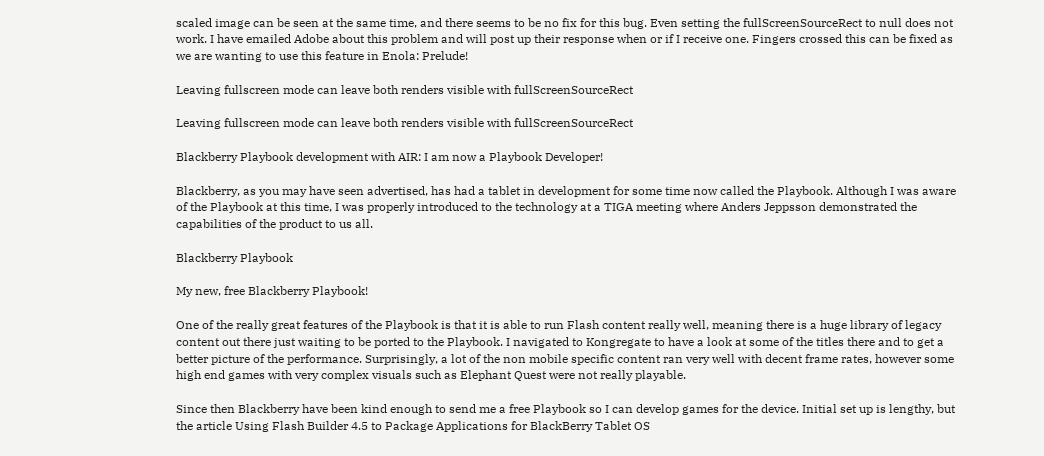scaled image can be seen at the same time, and there seems to be no fix for this bug. Even setting the fullScreenSourceRect to null does not work. I have emailed Adobe about this problem and will post up their response when or if I receive one. Fingers crossed this can be fixed as we are wanting to use this feature in Enola: Prelude!

Leaving fullscreen mode can leave both renders visible with fullScreenSourceRect

Leaving fullscreen mode can leave both renders visible with fullScreenSourceRect

Blackberry Playbook development with AIR: I am now a Playbook Developer!

Blackberry, as you may have seen advertised, has had a tablet in development for some time now called the Playbook. Although I was aware of the Playbook at this time, I was properly introduced to the technology at a TIGA meeting where Anders Jeppsson demonstrated the capabilities of the product to us all.

Blackberry Playbook

My new, free Blackberry Playbook!

One of the really great features of the Playbook is that it is able to run Flash content really well, meaning there is a huge library of legacy content out there just waiting to be ported to the Playbook. I navigated to Kongregate to have a look at some of the titles there and to get a better picture of the performance. Surprisingly, a lot of the non mobile specific content ran very well with decent frame rates, however some high end games with very complex visuals such as Elephant Quest were not really playable.

Since then Blackberry have been kind enough to send me a free Playbook so I can develop games for the device. Initial set up is lengthy, but the article Using Flash Builder 4.5 to Package Applications for BlackBerry Tablet OS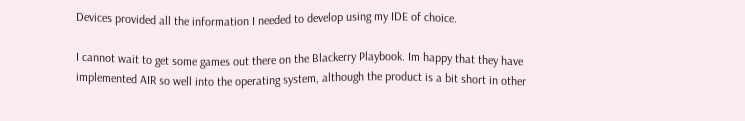Devices provided all the information I needed to develop using my IDE of choice.

I cannot wait to get some games out there on the Blackerry Playbook. Im happy that they have implemented AIR so well into the operating system, although the product is a bit short in other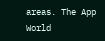areas. The App World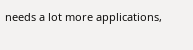needs a lot more applications,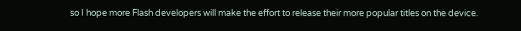so I hope more Flash developers will make the effort to release their more popular titles on the device.